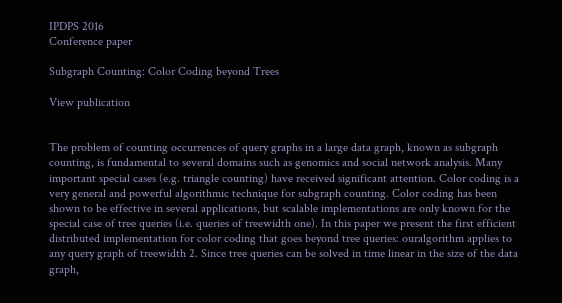IPDPS 2016
Conference paper

Subgraph Counting: Color Coding beyond Trees

View publication


The problem of counting occurrences of query graphs in a large data graph, known as subgraph counting, is fundamental to several domains such as genomics and social network analysis. Many important special cases (e.g. triangle counting) have received significant attention. Color coding is a very general and powerful algorithmic technique for subgraph counting. Color coding has been shown to be effective in several applications, but scalable implementations are only known for the special case of tree queries (i.e. queries of treewidth one). In this paper we present the first efficient distributed implementation for color coding that goes beyond tree queries: ouralgorithm applies to any query graph of treewidth 2. Since tree queries can be solved in time linear in the size of the data graph,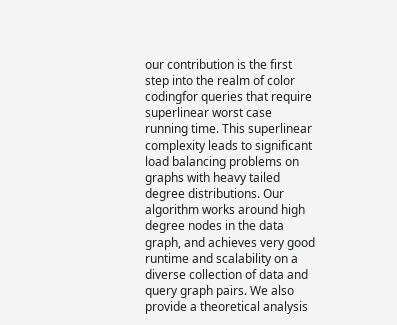our contribution is the first step into the realm of color codingfor queries that require superlinear worst case running time. This superlinear complexity leads to significant load balancing problems on graphs with heavy tailed degree distributions. Our algorithm works around high degree nodes in the data graph, and achieves very good runtime and scalability on a diverse collection of data and query graph pairs. We also provide a theoretical analysis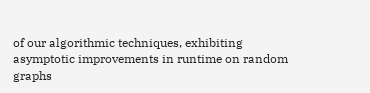of our algorithmic techniques, exhibiting asymptotic improvements in runtime on random graphs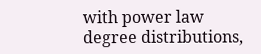with power law degree distributions,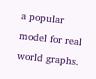a popular model for real world graphs.